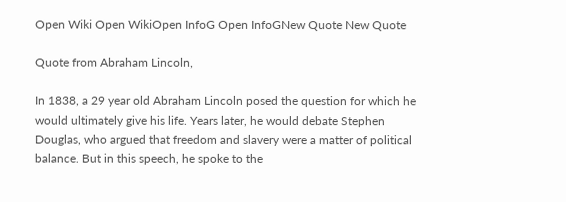Open Wiki Open WikiOpen InfoG Open InfoGNew Quote New Quote

Quote from Abraham Lincoln,

In 1838, a 29 year old Abraham Lincoln posed the question for which he
would ultimately give his life. Years later, he would debate Stephen
Douglas, who argued that freedom and slavery were a matter of political
balance. But in this speech, he spoke to the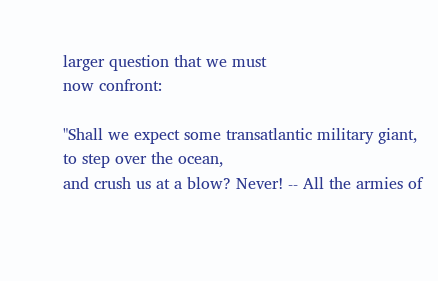larger question that we must
now confront:

"Shall we expect some transatlantic military giant, to step over the ocean,
and crush us at a blow? Never! -- All the armies of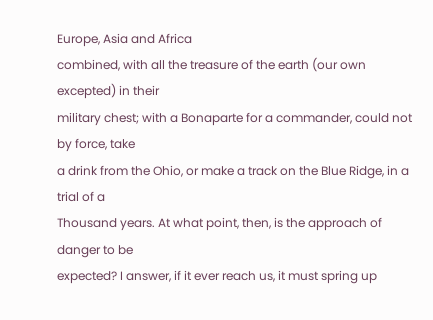Europe, Asia and Africa
combined, with all the treasure of the earth (our own excepted) in their
military chest; with a Bonaparte for a commander, could not by force, take
a drink from the Ohio, or make a track on the Blue Ridge, in a trial of a
Thousand years. At what point, then, is the approach of danger to be
expected? I answer, if it ever reach us, it must spring up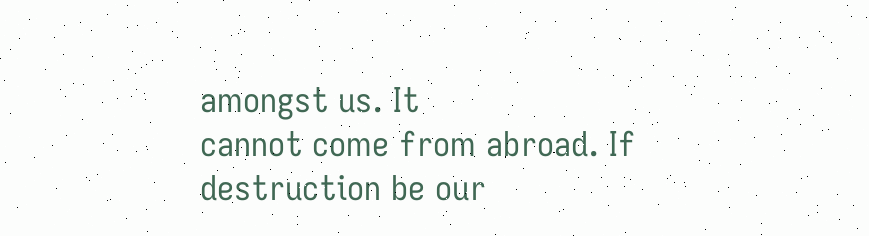amongst us. It
cannot come from abroad. If destruction be our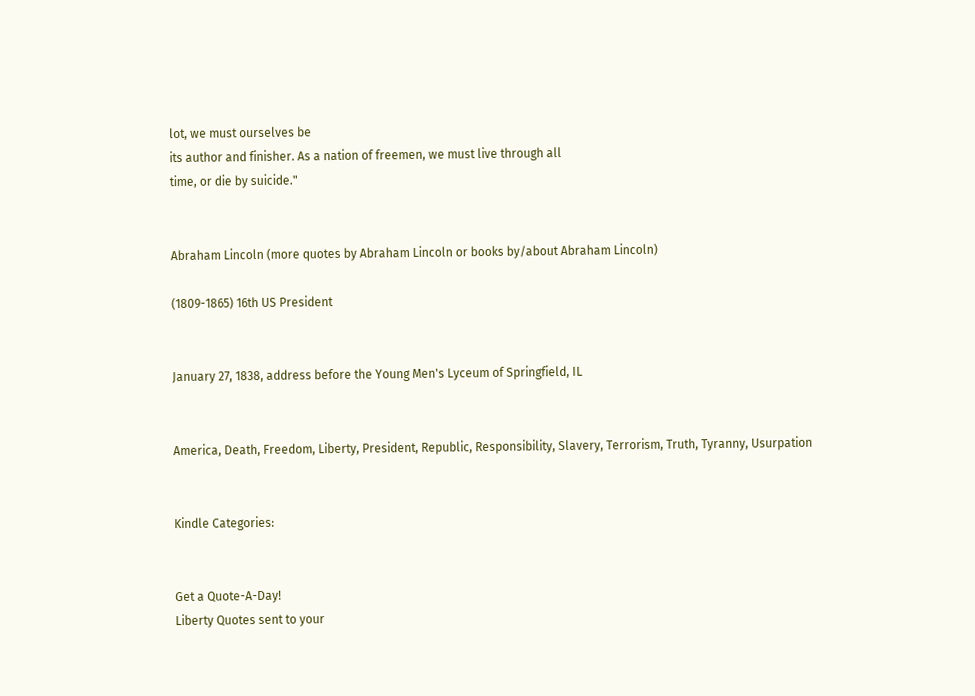lot, we must ourselves be
its author and finisher. As a nation of freemen, we must live through all
time, or die by suicide."


Abraham Lincoln (more quotes by Abraham Lincoln or books by/about Abraham Lincoln)

(1809-1865) 16th US President


January 27, 1838, address before the Young Men's Lyceum of Springfield, IL


America, Death, Freedom, Liberty, President, Republic, Responsibility, Slavery, Terrorism, Truth, Tyranny, Usurpation


Kindle Categories:


Get a Quote-A-Day!
Liberty Quotes sent to your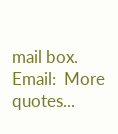mail box.
Email:  More quotes...